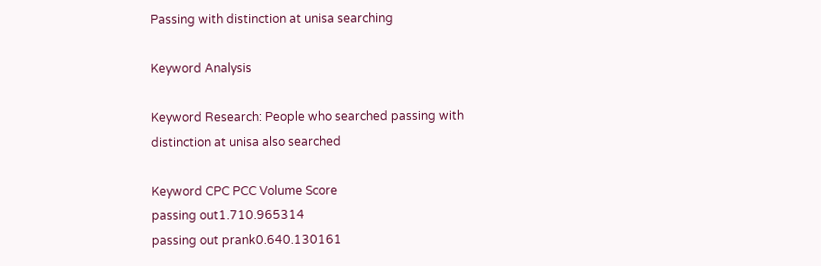Passing with distinction at unisa searching

Keyword Analysis

Keyword Research: People who searched passing with distinction at unisa also searched

Keyword CPC PCC Volume Score
passing out1.710.965314
passing out prank0.640.130161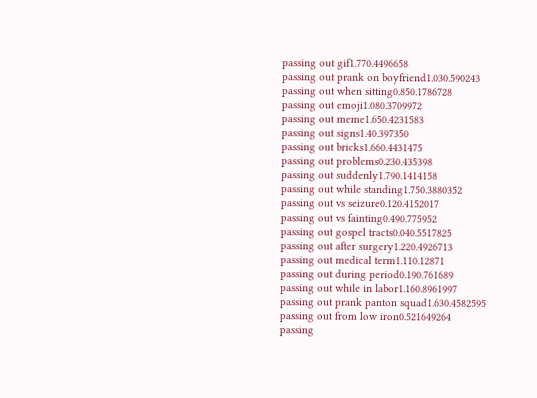passing out gif1.770.4496658
passing out prank on boyfriend1.030.590243
passing out when sitting0.850.1786728
passing out emoji1.080.3709972
passing out meme1.650.4231583
passing out signs1.40.397350
passing out bricks1.660.4431475
passing out problems0.230.435398
passing out suddenly1.790.1414158
passing out while standing1.750.3880352
passing out vs seizure0.120.4152017
passing out vs fainting0.490.775952
passing out gospel tracts0.040.5517825
passing out after surgery1.220.4926713
passing out medical term1.110.12871
passing out during period0.190.761689
passing out while in labor1.160.8961997
passing out prank panton squad1.630.4582595
passing out from low iron0.521649264
passing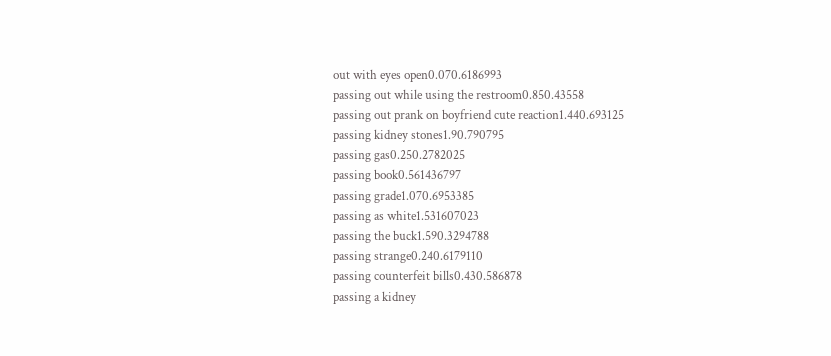out with eyes open0.070.6186993
passing out while using the restroom0.850.43558
passing out prank on boyfriend cute reaction1.440.693125
passing kidney stones1.90.790795
passing gas0.250.2782025
passing book0.561436797
passing grade1.070.6953385
passing as white1.531607023
passing the buck1.590.3294788
passing strange0.240.6179110
passing counterfeit bills0.430.586878
passing a kidney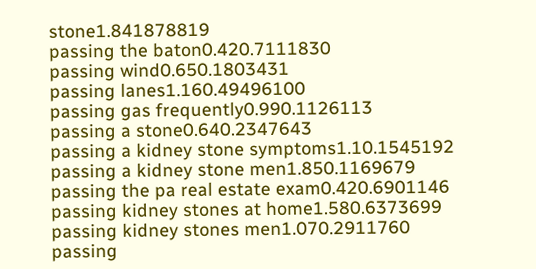stone1.841878819
passing the baton0.420.7111830
passing wind0.650.1803431
passing lanes1.160.49496100
passing gas frequently0.990.1126113
passing a stone0.640.2347643
passing a kidney stone symptoms1.10.1545192
passing a kidney stone men1.850.1169679
passing the pa real estate exam0.420.6901146
passing kidney stones at home1.580.6373699
passing kidney stones men1.070.2911760
passing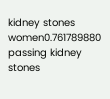kidney stones women0.761789880
passing kidney stones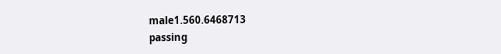male1.560.6468713
passing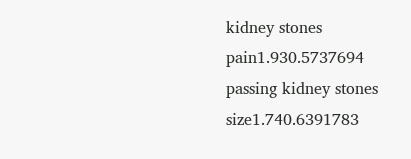kidney stones pain1.930.5737694
passing kidney stones size1.740.6391783